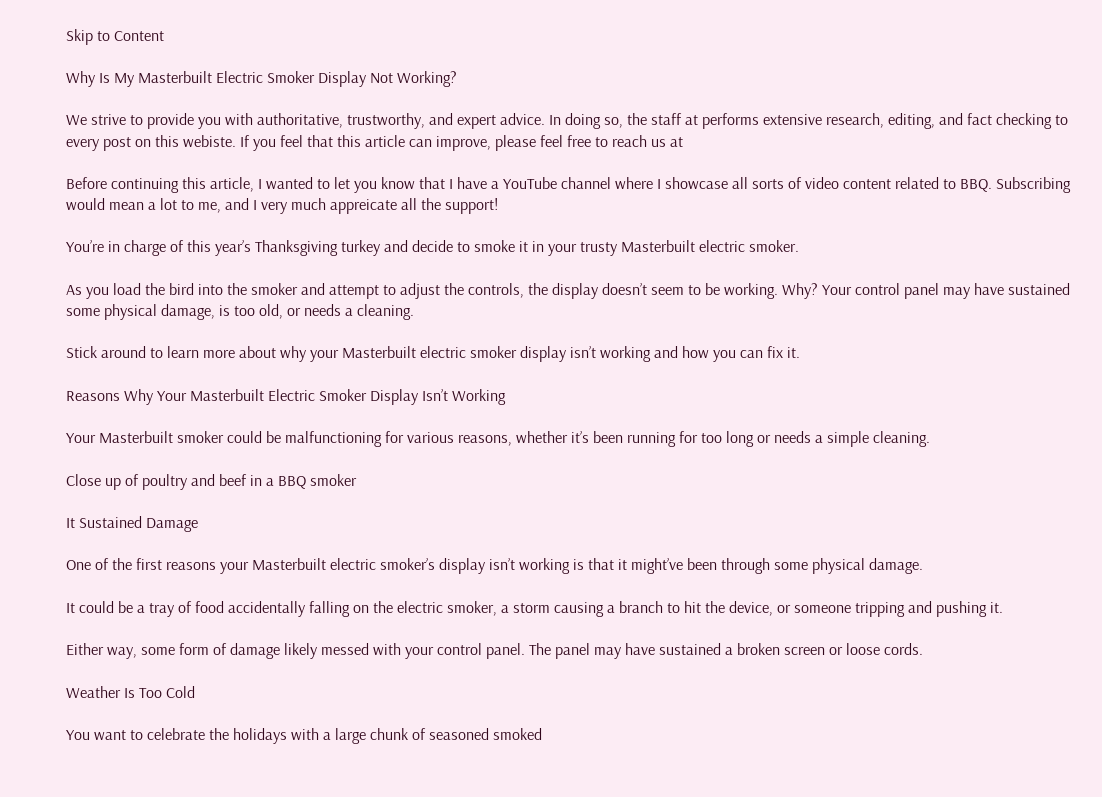Skip to Content

Why Is My Masterbuilt Electric Smoker Display Not Working?

We strive to provide you with authoritative, trustworthy, and expert advice. In doing so, the staff at performs extensive research, editing, and fact checking to every post on this webiste. If you feel that this article can improve, please feel free to reach us at

Before continuing this article, I wanted to let you know that I have a YouTube channel where I showcase all sorts of video content related to BBQ. Subscribing would mean a lot to me, and I very much appreicate all the support!

You’re in charge of this year’s Thanksgiving turkey and decide to smoke it in your trusty Masterbuilt electric smoker.

As you load the bird into the smoker and attempt to adjust the controls, the display doesn’t seem to be working. Why? Your control panel may have sustained some physical damage, is too old, or needs a cleaning.

Stick around to learn more about why your Masterbuilt electric smoker display isn’t working and how you can fix it.

Reasons Why Your Masterbuilt Electric Smoker Display Isn’t Working

Your Masterbuilt smoker could be malfunctioning for various reasons, whether it’s been running for too long or needs a simple cleaning.

Close up of poultry and beef in a BBQ smoker

It Sustained Damage

One of the first reasons your Masterbuilt electric smoker’s display isn’t working is that it might’ve been through some physical damage.

It could be a tray of food accidentally falling on the electric smoker, a storm causing a branch to hit the device, or someone tripping and pushing it.

Either way, some form of damage likely messed with your control panel. The panel may have sustained a broken screen or loose cords.

Weather Is Too Cold

You want to celebrate the holidays with a large chunk of seasoned smoked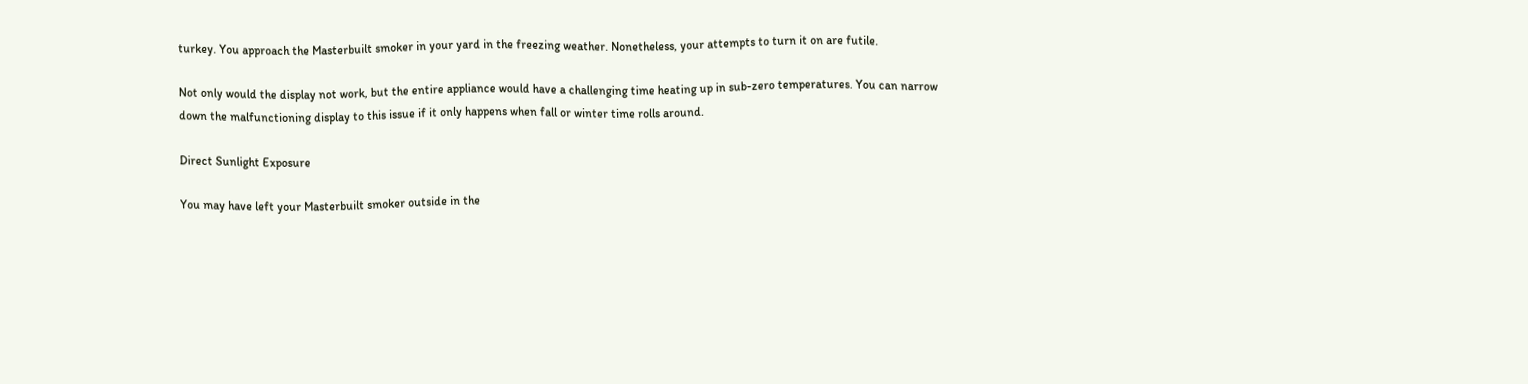turkey. You approach the Masterbuilt smoker in your yard in the freezing weather. Nonetheless, your attempts to turn it on are futile.

Not only would the display not work, but the entire appliance would have a challenging time heating up in sub-zero temperatures. You can narrow down the malfunctioning display to this issue if it only happens when fall or winter time rolls around.

Direct Sunlight Exposure

You may have left your Masterbuilt smoker outside in the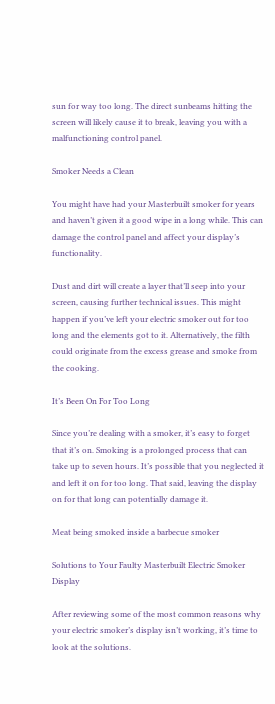sun for way too long. The direct sunbeams hitting the screen will likely cause it to break, leaving you with a malfunctioning control panel.

Smoker Needs a Clean

You might have had your Masterbuilt smoker for years and haven’t given it a good wipe in a long while. This can damage the control panel and affect your display’s functionality.

Dust and dirt will create a layer that’ll seep into your screen, causing further technical issues. This might happen if you’ve left your electric smoker out for too long and the elements got to it. Alternatively, the filth could originate from the excess grease and smoke from the cooking.

It’s Been On For Too Long

Since you’re dealing with a smoker, it’s easy to forget that it’s on. Smoking is a prolonged process that can take up to seven hours. It’s possible that you neglected it and left it on for too long. That said, leaving the display on for that long can potentially damage it.

Meat being smoked inside a barbecue smoker

Solutions to Your Faulty Masterbuilt Electric Smoker Display

After reviewing some of the most common reasons why your electric smoker’s display isn’t working, it’s time to look at the solutions.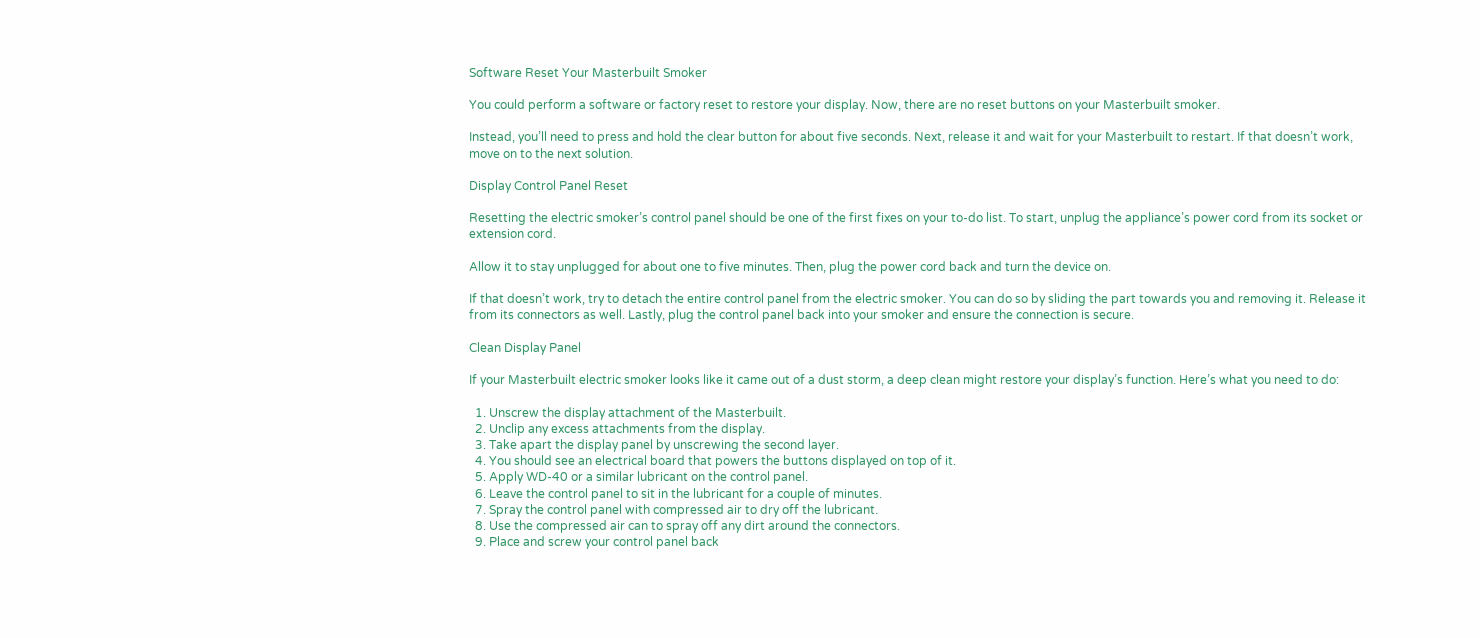Software Reset Your Masterbuilt Smoker

You could perform a software or factory reset to restore your display. Now, there are no reset buttons on your Masterbuilt smoker.

Instead, you’ll need to press and hold the clear button for about five seconds. Next, release it and wait for your Masterbuilt to restart. If that doesn’t work, move on to the next solution.

Display Control Panel Reset

Resetting the electric smoker’s control panel should be one of the first fixes on your to-do list. To start, unplug the appliance’s power cord from its socket or extension cord.

Allow it to stay unplugged for about one to five minutes. Then, plug the power cord back and turn the device on.

If that doesn’t work, try to detach the entire control panel from the electric smoker. You can do so by sliding the part towards you and removing it. Release it from its connectors as well. Lastly, plug the control panel back into your smoker and ensure the connection is secure.

Clean Display Panel

If your Masterbuilt electric smoker looks like it came out of a dust storm, a deep clean might restore your display’s function. Here’s what you need to do:

  1. Unscrew the display attachment of the Masterbuilt.
  2. Unclip any excess attachments from the display.
  3. Take apart the display panel by unscrewing the second layer.
  4. You should see an electrical board that powers the buttons displayed on top of it.
  5. Apply WD-40 or a similar lubricant on the control panel.
  6. Leave the control panel to sit in the lubricant for a couple of minutes.
  7. Spray the control panel with compressed air to dry off the lubricant.
  8. Use the compressed air can to spray off any dirt around the connectors.
  9. Place and screw your control panel back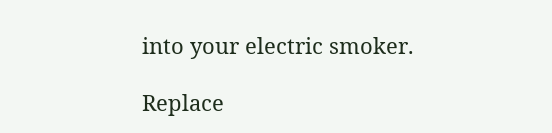into your electric smoker.

Replace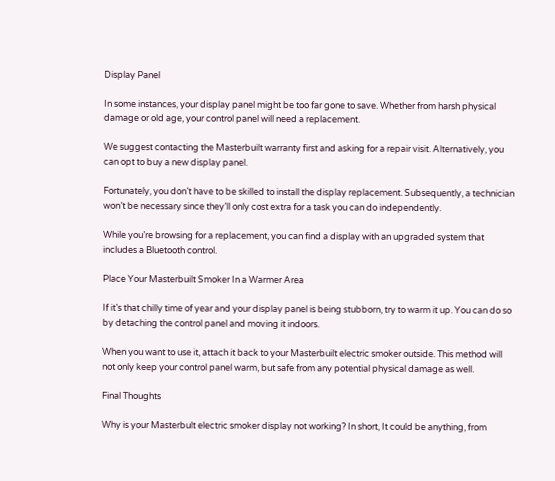Display Panel

In some instances, your display panel might be too far gone to save. Whether from harsh physical damage or old age, your control panel will need a replacement.

We suggest contacting the Masterbuilt warranty first and asking for a repair visit. Alternatively, you can opt to buy a new display panel.

Fortunately, you don’t have to be skilled to install the display replacement. Subsequently, a technician won’t be necessary since they’ll only cost extra for a task you can do independently.

While you’re browsing for a replacement, you can find a display with an upgraded system that includes a Bluetooth control.

Place Your Masterbuilt Smoker In a Warmer Area

If it’s that chilly time of year and your display panel is being stubborn, try to warm it up. You can do so by detaching the control panel and moving it indoors.

When you want to use it, attach it back to your Masterbuilt electric smoker outside. This method will not only keep your control panel warm, but safe from any potential physical damage as well.

Final Thoughts

Why is your Masterbult electric smoker display not working? In short, It could be anything, from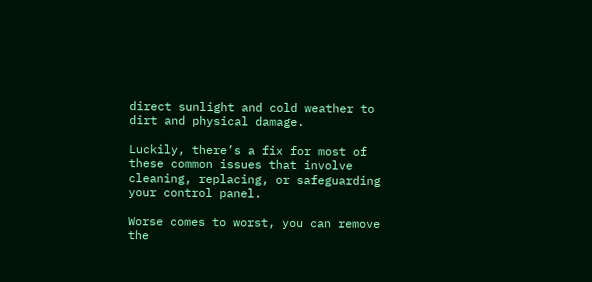direct sunlight and cold weather to dirt and physical damage.

Luckily, there’s a fix for most of these common issues that involve cleaning, replacing, or safeguarding your control panel.

Worse comes to worst, you can remove the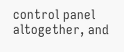control panel altogether, and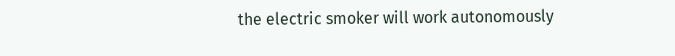the electric smoker will work autonomously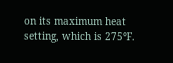on its maximum heat setting, which is 275℉.